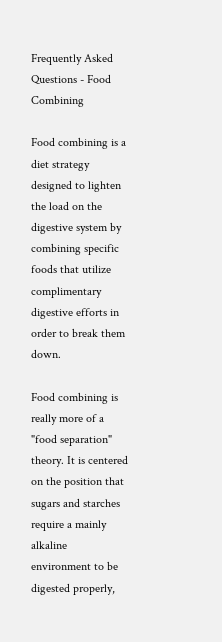Frequently Asked Questions - Food Combining

Food combining is a diet strategy designed to lighten the load on the digestive system by combining specific foods that utilize complimentary digestive efforts in order to break them down.

Food combining is really more of a "food separation" theory. It is centered on the position that sugars and starches require a mainly alkaline environment to be digested properly,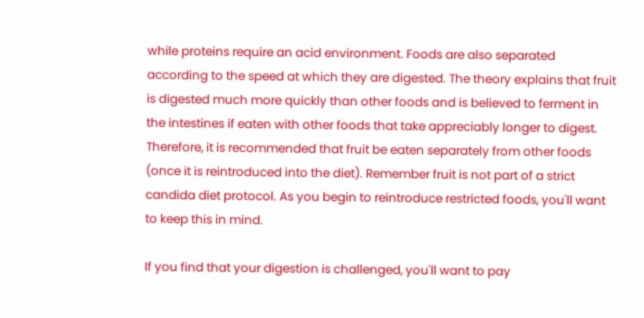while proteins require an acid environment. Foods are also separated according to the speed at which they are digested. The theory explains that fruit is digested much more quickly than other foods and is believed to ferment in the intestines if eaten with other foods that take appreciably longer to digest. Therefore, it is recommended that fruit be eaten separately from other foods (once it is reintroduced into the diet). Remember fruit is not part of a strict candida diet protocol. As you begin to reintroduce restricted foods, you'll want to keep this in mind.

If you find that your digestion is challenged, you'll want to pay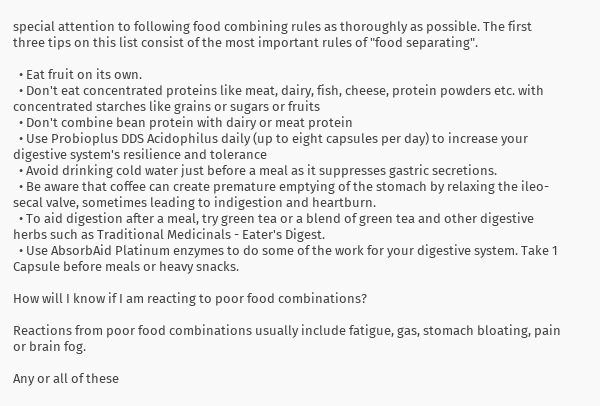special attention to following food combining rules as thoroughly as possible. The first three tips on this list consist of the most important rules of "food separating".

  • Eat fruit on its own.
  • Don't eat concentrated proteins like meat, dairy, fish, cheese, protein powders etc. with concentrated starches like grains or sugars or fruits
  • Don't combine bean protein with dairy or meat protein
  • Use Probioplus DDS Acidophilus daily (up to eight capsules per day) to increase your digestive system's resilience and tolerance
  • Avoid drinking cold water just before a meal as it suppresses gastric secretions.
  • Be aware that coffee can create premature emptying of the stomach by relaxing the ileo-secal valve, sometimes leading to indigestion and heartburn.
  • To aid digestion after a meal, try green tea or a blend of green tea and other digestive herbs such as Traditional Medicinals - Eater's Digest.
  • Use AbsorbAid Platinum enzymes to do some of the work for your digestive system. Take 1 Capsule before meals or heavy snacks.

How will I know if I am reacting to poor food combinations?

Reactions from poor food combinations usually include fatigue, gas, stomach bloating, pain or brain fog.

Any or all of these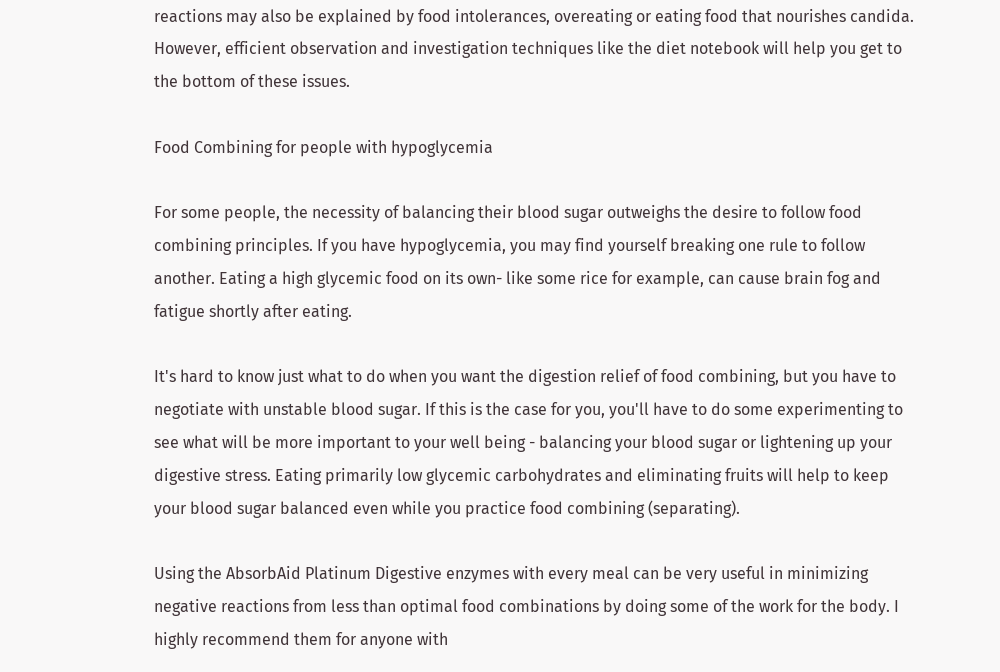reactions may also be explained by food intolerances, overeating or eating food that nourishes candida. However, efficient observation and investigation techniques like the diet notebook will help you get to the bottom of these issues.

Food Combining for people with hypoglycemia

For some people, the necessity of balancing their blood sugar outweighs the desire to follow food combining principles. If you have hypoglycemia, you may find yourself breaking one rule to follow another. Eating a high glycemic food on its own- like some rice for example, can cause brain fog and fatigue shortly after eating.

It's hard to know just what to do when you want the digestion relief of food combining, but you have to negotiate with unstable blood sugar. If this is the case for you, you'll have to do some experimenting to see what will be more important to your well being - balancing your blood sugar or lightening up your digestive stress. Eating primarily low glycemic carbohydrates and eliminating fruits will help to keep your blood sugar balanced even while you practice food combining (separating).

Using the AbsorbAid Platinum Digestive enzymes with every meal can be very useful in minimizing negative reactions from less than optimal food combinations by doing some of the work for the body. I highly recommend them for anyone with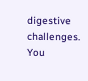digestive challenges. You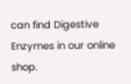can find Digestive Enzymes in our online shop.